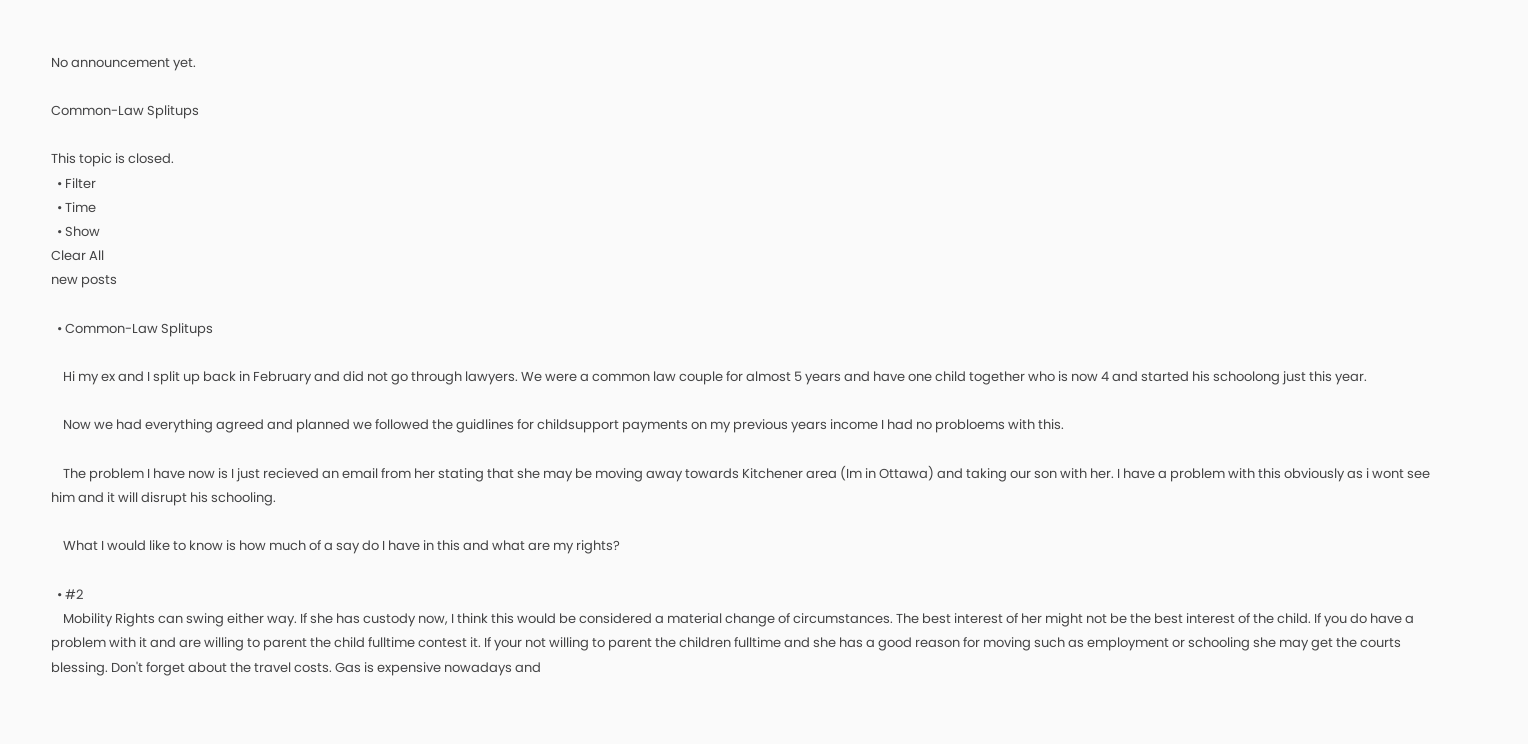No announcement yet.

Common-Law Splitups

This topic is closed.
  • Filter
  • Time
  • Show
Clear All
new posts

  • Common-Law Splitups

    Hi my ex and I split up back in February and did not go through lawyers. We were a common law couple for almost 5 years and have one child together who is now 4 and started his schoolong just this year.

    Now we had everything agreed and planned we followed the guidlines for childsupport payments on my previous years income I had no probloems with this.

    The problem I have now is I just recieved an email from her stating that she may be moving away towards Kitchener area (Im in Ottawa) and taking our son with her. I have a problem with this obviously as i wont see him and it will disrupt his schooling.

    What I would like to know is how much of a say do I have in this and what are my rights?

  • #2
    Mobility Rights can swing either way. If she has custody now, I think this would be considered a material change of circumstances. The best interest of her might not be the best interest of the child. If you do have a problem with it and are willing to parent the child fulltime contest it. If your not willing to parent the children fulltime and she has a good reason for moving such as employment or schooling she may get the courts blessing. Don't forget about the travel costs. Gas is expensive nowadays and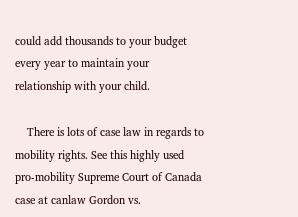could add thousands to your budget every year to maintain your relationship with your child.

    There is lots of case law in regards to mobility rights. See this highly used pro-mobility Supreme Court of Canada case at canlaw Gordon vs.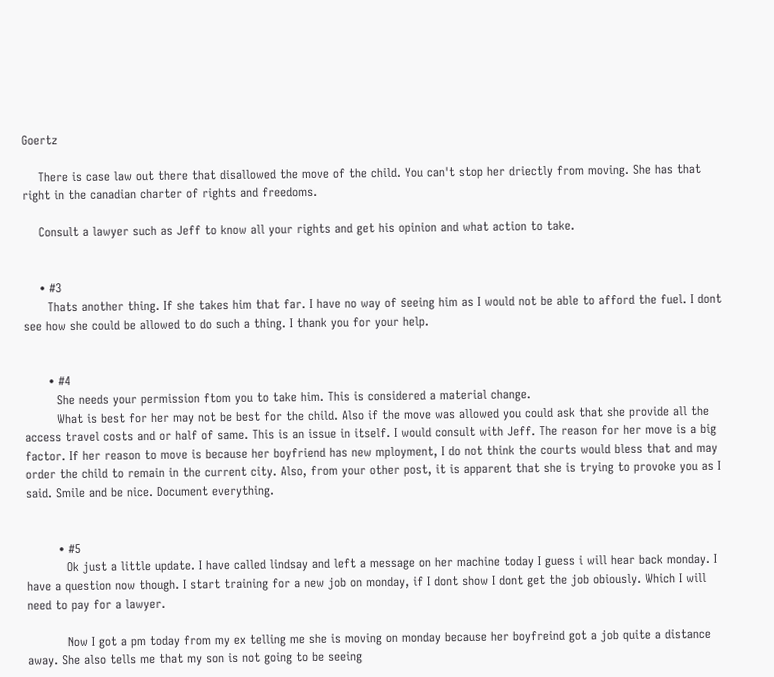Goertz

    There is case law out there that disallowed the move of the child. You can't stop her driectly from moving. She has that right in the canadian charter of rights and freedoms.

    Consult a lawyer such as Jeff to know all your rights and get his opinion and what action to take.


    • #3
      Thats another thing. If she takes him that far. I have no way of seeing him as I would not be able to afford the fuel. I dont see how she could be allowed to do such a thing. I thank you for your help.


      • #4
        She needs your permission ftom you to take him. This is considered a material change.
        What is best for her may not be best for the child. Also if the move was allowed you could ask that she provide all the access travel costs and or half of same. This is an issue in itself. I would consult with Jeff. The reason for her move is a big factor. If her reason to move is because her boyfriend has new mployment, I do not think the courts would bless that and may order the child to remain in the current city. Also, from your other post, it is apparent that she is trying to provoke you as I said. Smile and be nice. Document everything.


        • #5
          Ok just a little update. I have called lindsay and left a message on her machine today I guess i will hear back monday. I have a question now though. I start training for a new job on monday, if I dont show I dont get the job obiously. Which I will need to pay for a lawyer.

          Now I got a pm today from my ex telling me she is moving on monday because her boyfreind got a job quite a distance away. She also tells me that my son is not going to be seeing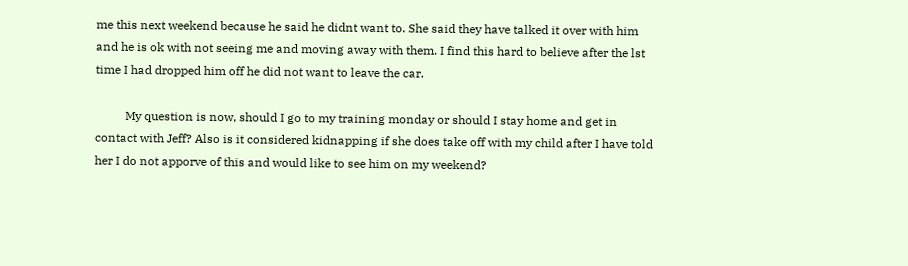me this next weekend because he said he didnt want to. She said they have talked it over with him and he is ok with not seeing me and moving away with them. I find this hard to believe after the lst time I had dropped him off he did not want to leave the car.

          My question is now, should I go to my training monday or should I stay home and get in contact with Jeff? Also is it considered kidnapping if she does take off with my child after I have told her I do not apporve of this and would like to see him on my weekend?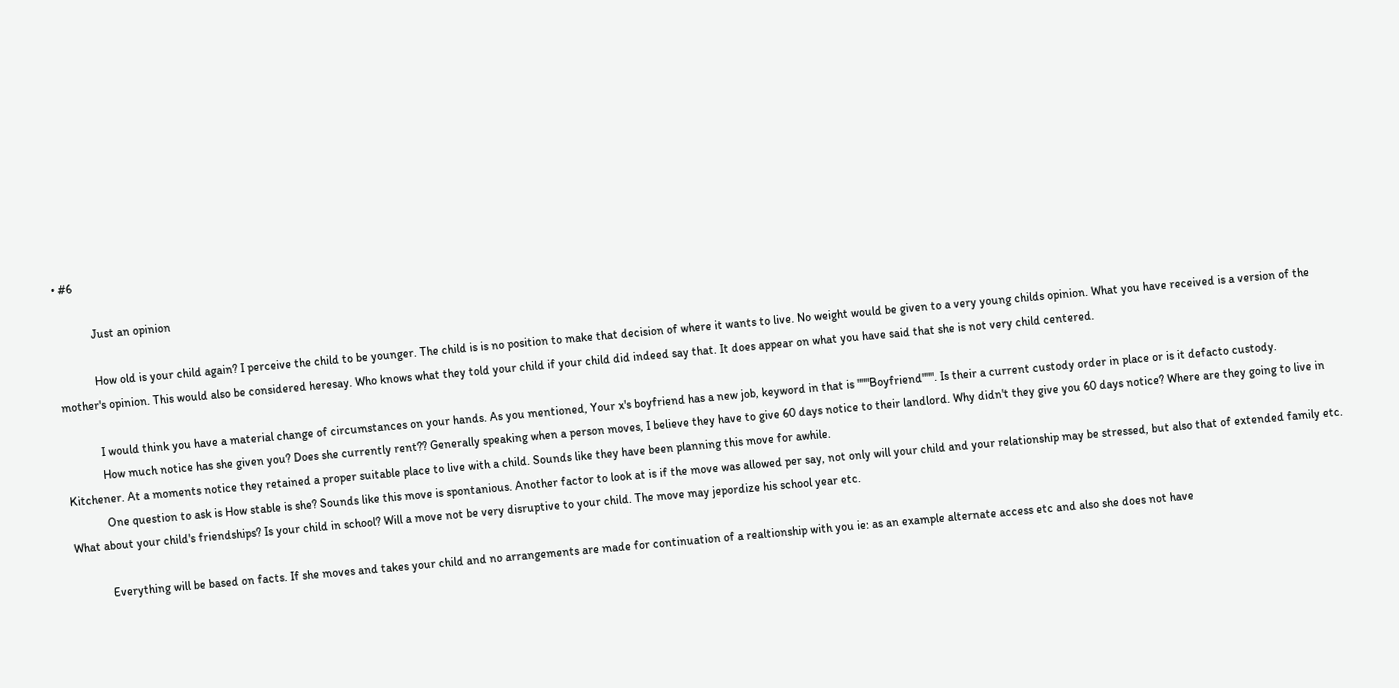• #6

            Just an opinion

            How old is your child again? I perceive the child to be younger. The child is is no position to make that decision of where it wants to live. No weight would be given to a very young childs opinion. What you have received is a version of the mother's opinion. This would also be considered heresay. Who knows what they told your child if your child did indeed say that. It does appear on what you have said that she is not very child centered.

            I would think you have a material change of circumstances on your hands. As you mentioned, Your x's boyfriend has a new job, keyword in that is """Boyfriend""". Is their a current custody order in place or is it defacto custody.
            How much notice has she given you? Does she currently rent?? Generally speaking when a person moves, I believe they have to give 60 days notice to their landlord. Why didn't they give you 60 days notice? Where are they going to live in Kitchener. At a moments notice they retained a proper suitable place to live with a child. Sounds like they have been planning this move for awhile.
            One question to ask is How stable is she? Sounds like this move is spontanious. Another factor to look at is if the move was allowed per say, not only will your child and your relationship may be stressed, but also that of extended family etc. What about your child's friendships? Is your child in school? Will a move not be very disruptive to your child. The move may jepordize his school year etc.

            Everything will be based on facts. If she moves and takes your child and no arrangements are made for continuation of a realtionship with you ie: as an example alternate access etc and also she does not have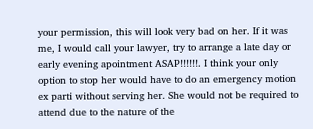your permission, this will look very bad on her. If it was me, I would call your lawyer, try to arrange a late day or early evening apointment ASAP!!!!!!. I think your only option to stop her would have to do an emergency motion ex parti without serving her. She would not be required to attend due to the nature of the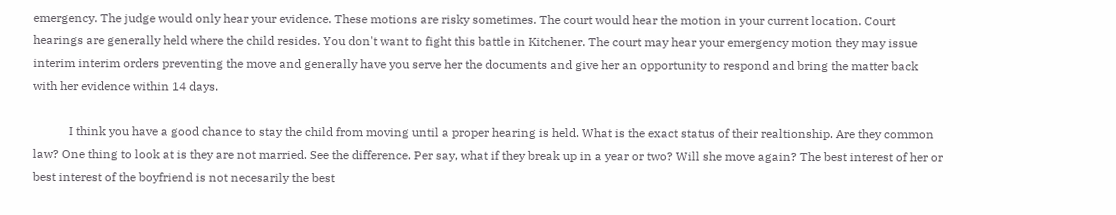emergency. The judge would only hear your evidence. These motions are risky sometimes. The court would hear the motion in your current location. Court hearings are generally held where the child resides. You don't want to fight this battle in Kitchener. The court may hear your emergency motion they may issue interim interim orders preventing the move and generally have you serve her the documents and give her an opportunity to respond and bring the matter back with her evidence within 14 days.

            I think you have a good chance to stay the child from moving until a proper hearing is held. What is the exact status of their realtionship. Are they common law? One thing to look at is they are not married. See the difference. Per say, what if they break up in a year or two? Will she move again? The best interest of her or best interest of the boyfriend is not necesarily the best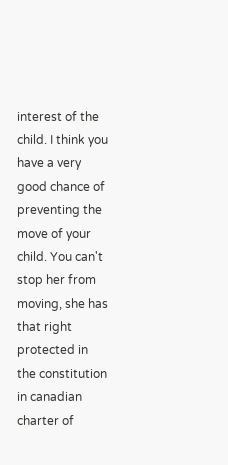interest of the child. I think you have a very good chance of preventing the move of your child. You can't stop her from moving, she has that right protected in the constitution in canadian charter of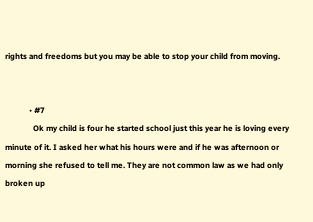rights and freedoms but you may be able to stop your child from moving.


            • #7
              Ok my child is four he started school just this year he is loving every minute of it. I asked her what his hours were and if he was afternoon or morning she refused to tell me. They are not common law as we had only broken up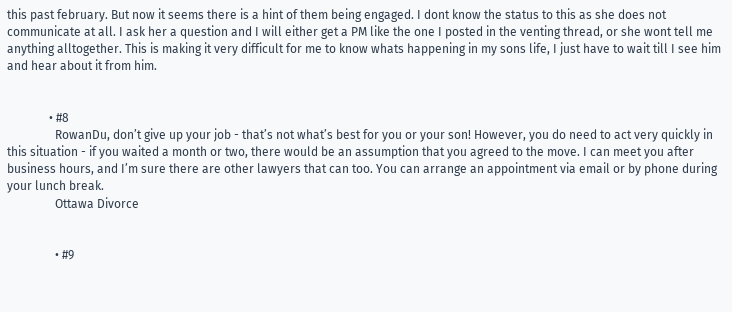this past february. But now it seems there is a hint of them being engaged. I dont know the status to this as she does not communicate at all. I ask her a question and I will either get a PM like the one I posted in the venting thread, or she wont tell me anything alltogether. This is making it very difficult for me to know whats happening in my sons life, I just have to wait till I see him and hear about it from him.


              • #8
                RowanDu, don’t give up your job - that’s not what’s best for you or your son! However, you do need to act very quickly in this situation - if you waited a month or two, there would be an assumption that you agreed to the move. I can meet you after business hours, and I’m sure there are other lawyers that can too. You can arrange an appointment via email or by phone during your lunch break.
                Ottawa Divorce


                • #9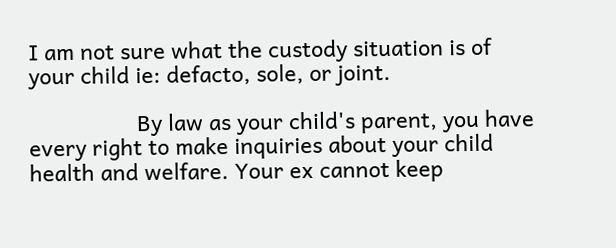I am not sure what the custody situation is of your child ie: defacto, sole, or joint.

                  By law as your child's parent, you have every right to make inquiries about your child health and welfare. Your ex cannot keep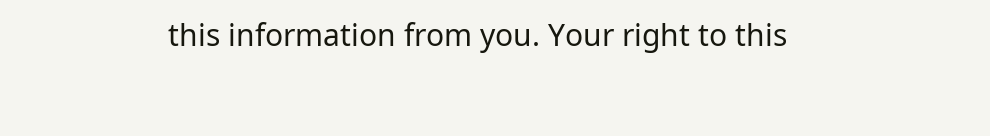this information from you. Your right to this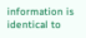information is identical to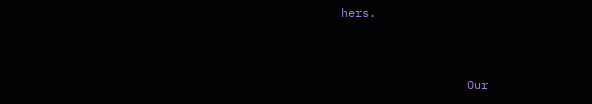hers.


                  Our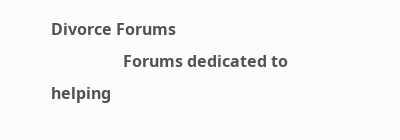Divorce Forums
                  Forums dedicated to helping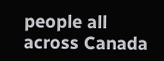people all across Canada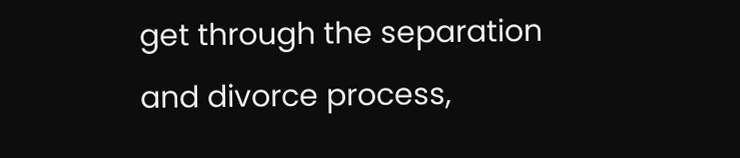get through the separation and divorce process,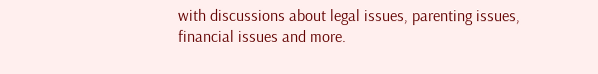with discussions about legal issues, parenting issues, financial issues and more.